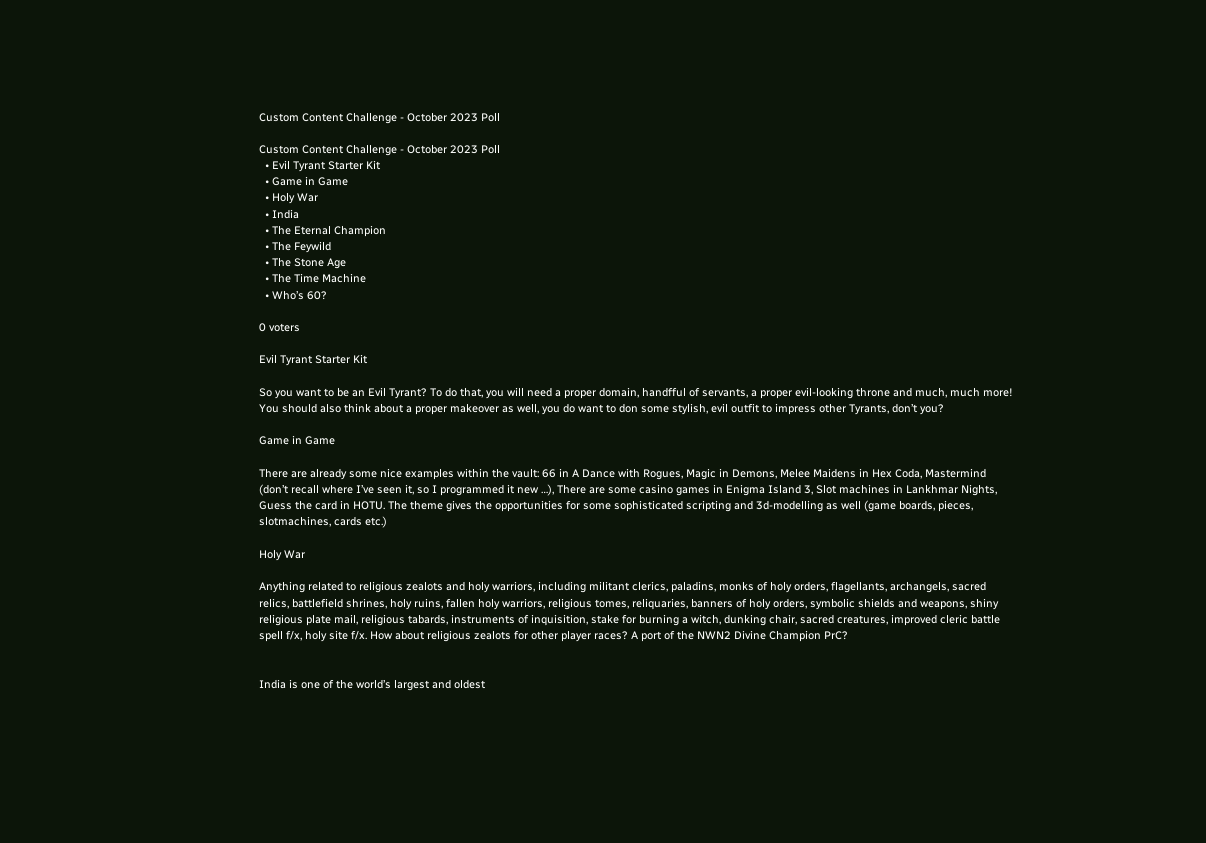Custom Content Challenge - October 2023 Poll

Custom Content Challenge - October 2023 Poll
  • Evil Tyrant Starter Kit
  • Game in Game
  • Holy War
  • India
  • The Eternal Champion
  • The Feywild
  • The Stone Age
  • The Time Machine
  • Who’s 60?

0 voters

Evil Tyrant Starter Kit

So you want to be an Evil Tyrant? To do that, you will need a proper domain, handfful of servants, a proper evil-looking throne and much, much more! You should also think about a proper makeover as well, you do want to don some stylish, evil outfit to impress other Tyrants, don’t you?

Game in Game

There are already some nice examples within the vault: 66 in A Dance with Rogues, Magic in Demons, Melee Maidens in Hex Coda, Mastermind (don’t recall where I’ve seen it, so I programmed it new …), There are some casino games in Enigma Island 3, Slot machines in Lankhmar Nights, Guess the card in HOTU. The theme gives the opportunities for some sophisticated scripting and 3d-modelling as well (game boards, pieces, slotmachines, cards etc.)

Holy War

Anything related to religious zealots and holy warriors, including militant clerics, paladins, monks of holy orders, flagellants, archangels, sacred relics, battlefield shrines, holy ruins, fallen holy warriors, religious tomes, reliquaries, banners of holy orders, symbolic shields and weapons, shiny religious plate mail, religious tabards, instruments of inquisition, stake for burning a witch, dunking chair, sacred creatures, improved cleric battle spell f/x, holy site f/x. How about religious zealots for other player races? A port of the NWN2 Divine Champion PrC?


India is one of the world’s largest and oldest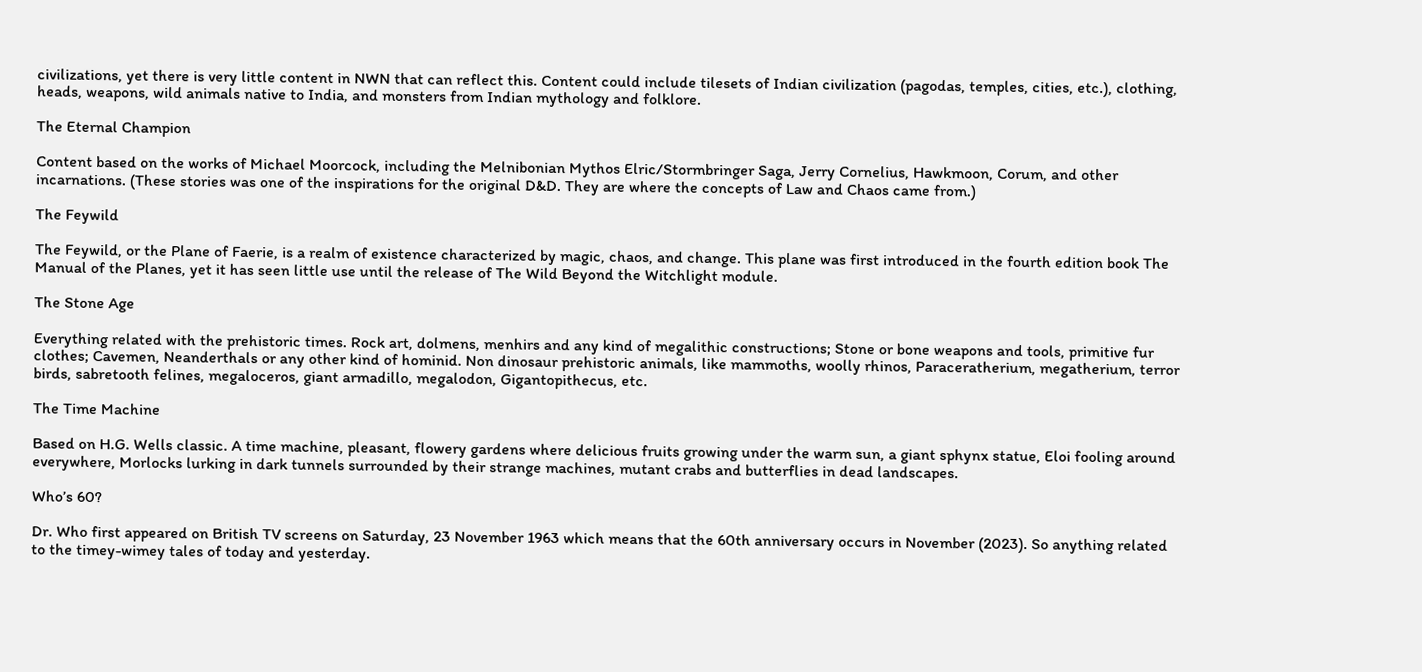civilizations, yet there is very little content in NWN that can reflect this. Content could include tilesets of Indian civilization (pagodas, temples, cities, etc.), clothing, heads, weapons, wild animals native to India, and monsters from Indian mythology and folklore.

The Eternal Champion

Content based on the works of Michael Moorcock, including the Melnibonian Mythos Elric/Stormbringer Saga, Jerry Cornelius, Hawkmoon, Corum, and other incarnations. (These stories was one of the inspirations for the original D&D. They are where the concepts of Law and Chaos came from.)

The Feywild

The Feywild, or the Plane of Faerie, is a realm of existence characterized by magic, chaos, and change. This plane was first introduced in the fourth edition book The Manual of the Planes, yet it has seen little use until the release of The Wild Beyond the Witchlight module.

The Stone Age

Everything related with the prehistoric times. Rock art, dolmens, menhirs and any kind of megalithic constructions; Stone or bone weapons and tools, primitive fur clothes; Cavemen, Neanderthals or any other kind of hominid. Non dinosaur prehistoric animals, like mammoths, woolly rhinos, Paraceratherium, megatherium, terror birds, sabretooth felines, megaloceros, giant armadillo, megalodon, Gigantopithecus, etc.

The Time Machine

Based on H.G. Wells classic. A time machine, pleasant, flowery gardens where delicious fruits growing under the warm sun, a giant sphynx statue, Eloi fooling around everywhere, Morlocks lurking in dark tunnels surrounded by their strange machines, mutant crabs and butterflies in dead landscapes.

Who’s 60?

Dr. Who first appeared on British TV screens on Saturday, 23 November 1963 which means that the 60th anniversary occurs in November (2023). So anything related to the timey-wimey tales of today and yesterday.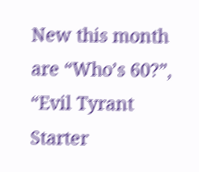New this month are “Who’s 60?”, “Evil Tyrant Starter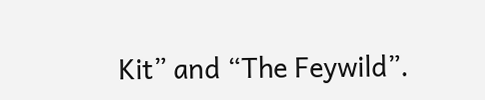Kit” and “The Feywild”.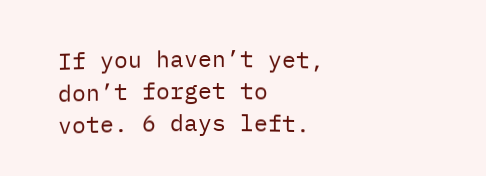If you haven’t yet, don’t forget to vote. 6 days left.